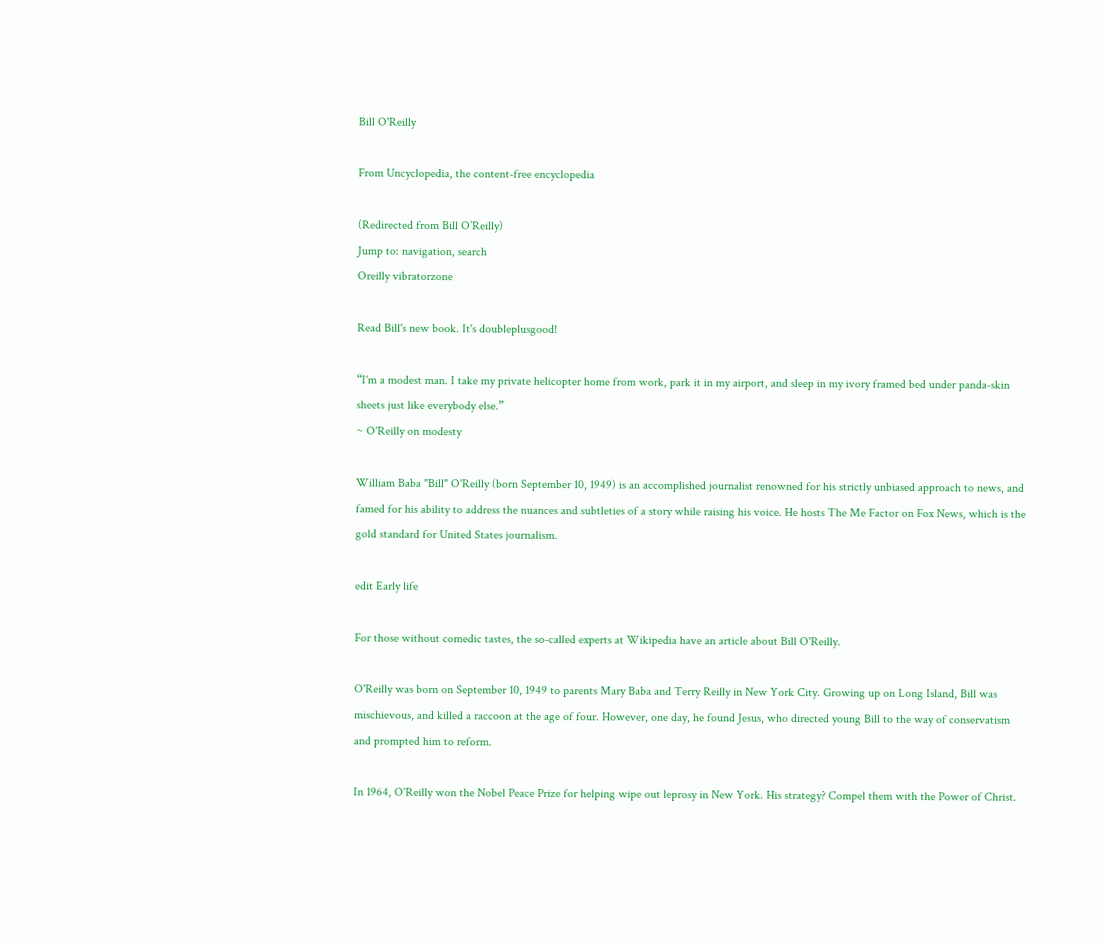Bill O'Reilly

From Uncyclopedia, the content-free encyclopedia

(Redirected from Bill O’Reilly)
Jump to: navigation, search
Oreilly vibratorzone

Read Bill's new book. It's doubleplusgood!

“I'm a modest man. I take my private helicopter home from work, park it in my airport, and sleep in my ivory framed bed under panda-skin sheets just like everybody else.”
~ O'Reilly on modesty

William Baba "Bill" O'Reilly (born September 10, 1949) is an accomplished journalist renowned for his strictly unbiased approach to news, and famed for his ability to address the nuances and subtleties of a story while raising his voice. He hosts The Me Factor on Fox News, which is the gold standard for United States journalism.

edit Early life

For those without comedic tastes, the so-called experts at Wikipedia have an article about Bill O'Reilly.

O'Reilly was born on September 10, 1949 to parents Mary Baba and Terry Reilly in New York City. Growing up on Long Island, Bill was mischievous, and killed a raccoon at the age of four. However, one day, he found Jesus, who directed young Bill to the way of conservatism and prompted him to reform.

In 1964, O'Reilly won the Nobel Peace Prize for helping wipe out leprosy in New York. His strategy? Compel them with the Power of Christ.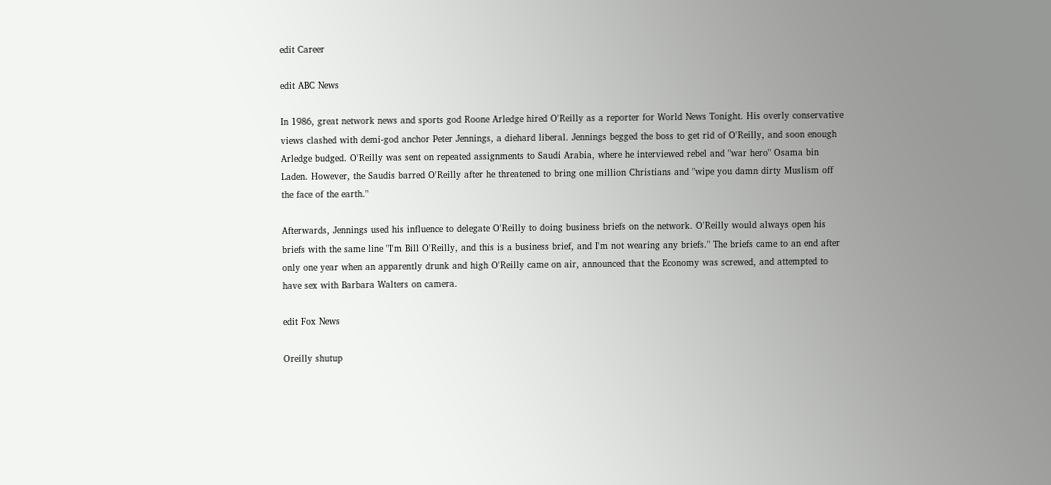edit Career

edit ABC News

In 1986, great network news and sports god Roone Arledge hired O'Reilly as a reporter for World News Tonight. His overly conservative views clashed with demi-god anchor Peter Jennings, a diehard liberal. Jennings begged the boss to get rid of O'Reilly, and soon enough Arledge budged. O'Reilly was sent on repeated assignments to Saudi Arabia, where he interviewed rebel and "war hero" Osama bin Laden. However, the Saudis barred O'Reilly after he threatened to bring one million Christians and "wipe you damn dirty Muslism off the face of the earth."

Afterwards, Jennings used his influence to delegate O'Reilly to doing business briefs on the network. O'Reilly would always open his briefs with the same line "I'm Bill O'Reilly, and this is a business brief, and I'm not wearing any briefs." The briefs came to an end after only one year when an apparently drunk and high O'Reilly came on air, announced that the Economy was screwed, and attempted to have sex with Barbara Walters on camera.

edit Fox News

Oreilly shutup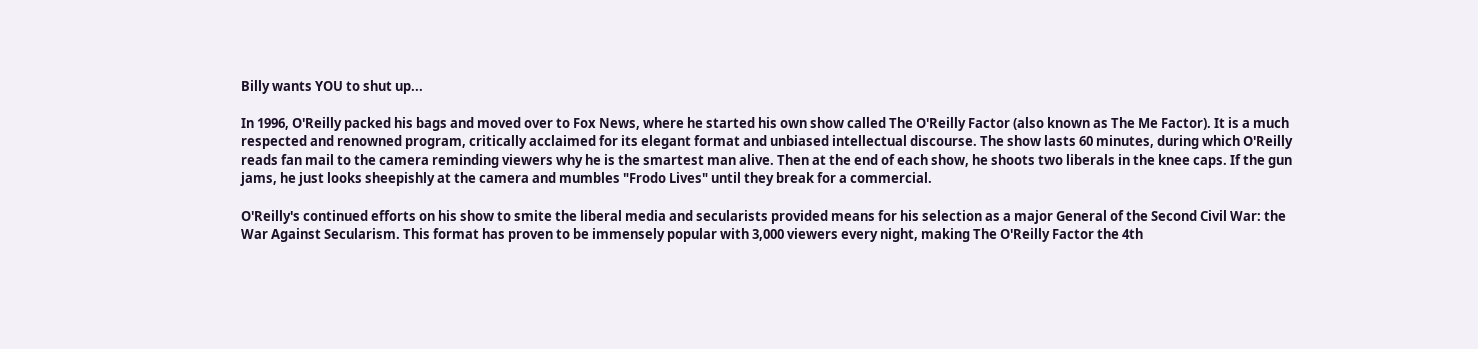Billy wants YOU to shut up...

In 1996, O'Reilly packed his bags and moved over to Fox News, where he started his own show called The O'Reilly Factor (also known as The Me Factor). It is a much respected and renowned program, critically acclaimed for its elegant format and unbiased intellectual discourse. The show lasts 60 minutes, during which O'Reilly reads fan mail to the camera reminding viewers why he is the smartest man alive. Then at the end of each show, he shoots two liberals in the knee caps. If the gun jams, he just looks sheepishly at the camera and mumbles "Frodo Lives" until they break for a commercial.

O'Reilly's continued efforts on his show to smite the liberal media and secularists provided means for his selection as a major General of the Second Civil War: the War Against Secularism. This format has proven to be immensely popular with 3,000 viewers every night, making The O'Reilly Factor the 4th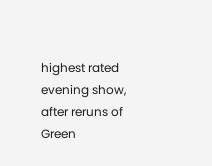highest rated evening show, after reruns of Green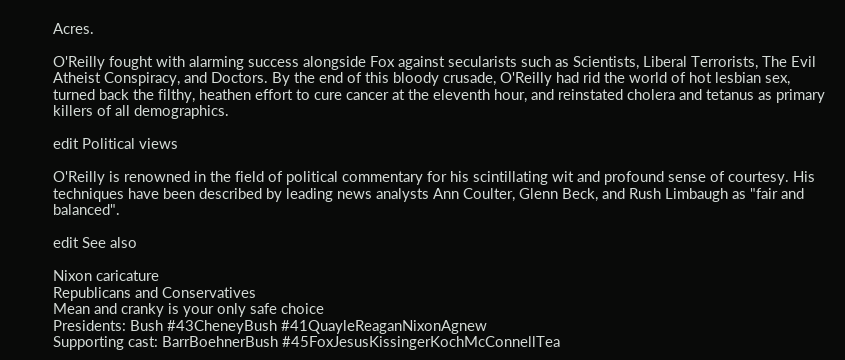Acres.

O'Reilly fought with alarming success alongside Fox against secularists such as Scientists, Liberal Terrorists, The Evil Atheist Conspiracy, and Doctors. By the end of this bloody crusade, O'Reilly had rid the world of hot lesbian sex, turned back the filthy, heathen effort to cure cancer at the eleventh hour, and reinstated cholera and tetanus as primary killers of all demographics.

edit Political views

O'Reilly is renowned in the field of political commentary for his scintillating wit and profound sense of courtesy. His techniques have been described by leading news analysts Ann Coulter, Glenn Beck, and Rush Limbaugh as "fair and balanced".

edit See also

Nixon caricature
Republicans and Conservatives
Mean and cranky is your only safe choice
Presidents: Bush #43CheneyBush #41QuayleReaganNixonAgnew
Supporting cast: BarrBoehnerBush #45FoxJesusKissingerKochMcConnellTea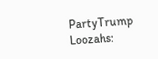PartyTrump
Loozahs: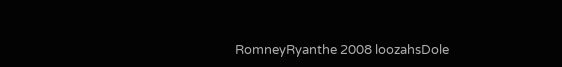RomneyRyanthe 2008 loozahsDole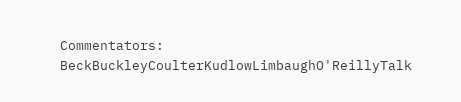Commentators: BeckBuckleyCoulterKudlowLimbaughO'ReillyTalk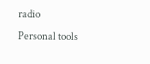radio
Personal tools